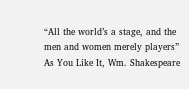“All the world’s a stage, and the men and women merely players” As You Like It, Wm. Shakespeare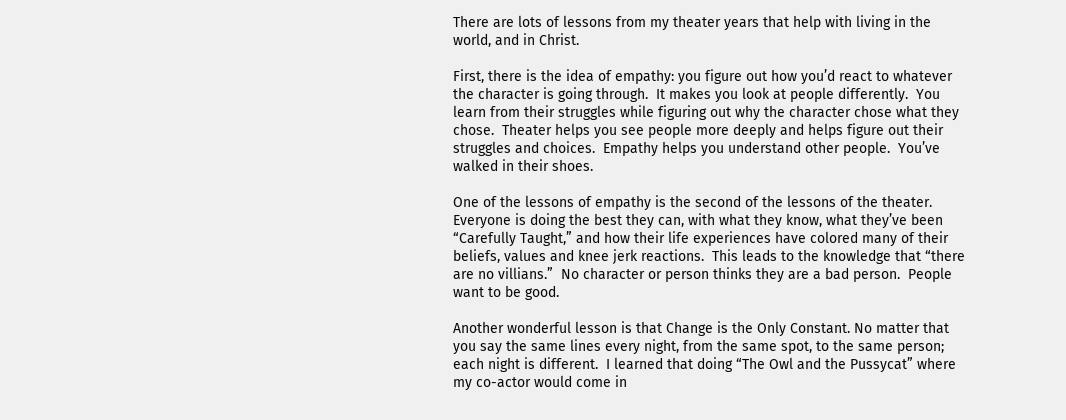There are lots of lessons from my theater years that help with living in the world, and in Christ.

First, there is the idea of empathy: you figure out how you’d react to whatever the character is going through.  It makes you look at people differently.  You learn from their struggles while figuring out why the character chose what they chose.  Theater helps you see people more deeply and helps figure out their struggles and choices.  Empathy helps you understand other people.  You’ve walked in their shoes.

One of the lessons of empathy is the second of the lessons of the theater.  Everyone is doing the best they can, with what they know, what they’ve been “Carefully Taught,” and how their life experiences have colored many of their beliefs, values and knee jerk reactions.  This leads to the knowledge that “there are no villians.”  No character or person thinks they are a bad person.  People want to be good.

Another wonderful lesson is that Change is the Only Constant. No matter that you say the same lines every night, from the same spot, to the same person; each night is different.  I learned that doing “The Owl and the Pussycat” where my co-actor would come in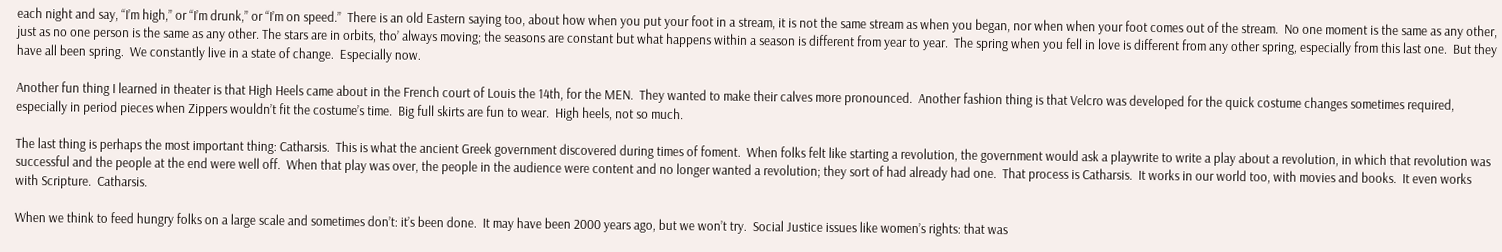each night and say, “I’m high,” or “I’m drunk,” or “I’m on speed.”  There is an old Eastern saying too, about how when you put your foot in a stream, it is not the same stream as when you began, nor when when your foot comes out of the stream.  No one moment is the same as any other, just as no one person is the same as any other. The stars are in orbits, tho’ always moving; the seasons are constant but what happens within a season is different from year to year.  The spring when you fell in love is different from any other spring, especially from this last one.  But they have all been spring.  We constantly live in a state of change.  Especially now.

Another fun thing I learned in theater is that High Heels came about in the French court of Louis the 14th, for the MEN.  They wanted to make their calves more pronounced.  Another fashion thing is that Velcro was developed for the quick costume changes sometimes required, especially in period pieces when Zippers wouldn’t fit the costume’s time.  Big full skirts are fun to wear.  High heels, not so much.

The last thing is perhaps the most important thing: Catharsis.  This is what the ancient Greek government discovered during times of foment.  When folks felt like starting a revolution, the government would ask a playwrite to write a play about a revolution, in which that revolution was successful and the people at the end were well off.  When that play was over, the people in the audience were content and no longer wanted a revolution; they sort of had already had one.  That process is Catharsis.  It works in our world too, with movies and books.  It even works with Scripture.  Catharsis.

When we think to feed hungry folks on a large scale and sometimes don’t: it’s been done.  It may have been 2000 years ago, but we won’t try.  Social Justice issues like women’s rights: that was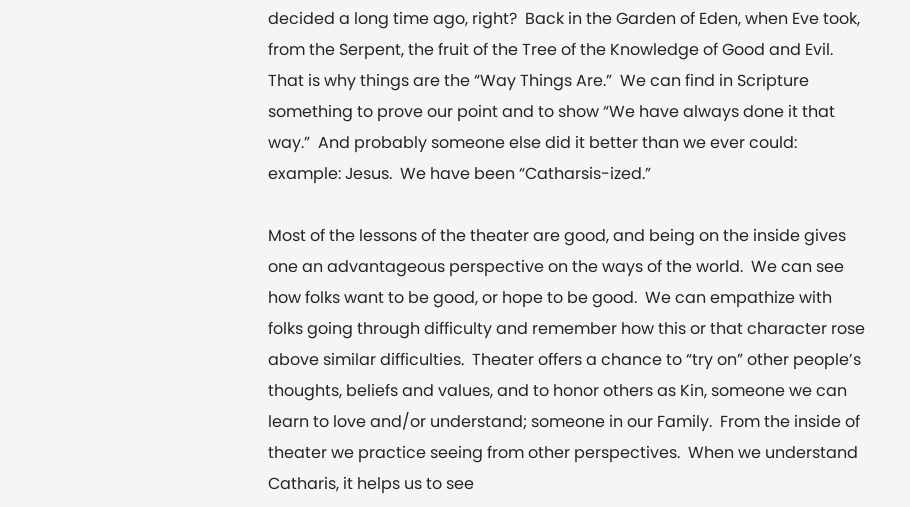decided a long time ago, right?  Back in the Garden of Eden, when Eve took, from the Serpent, the fruit of the Tree of the Knowledge of Good and Evil.  That is why things are the “Way Things Are.”  We can find in Scripture something to prove our point and to show “We have always done it that way.”  And probably someone else did it better than we ever could: example: Jesus.  We have been “Catharsis-ized.”

Most of the lessons of the theater are good, and being on the inside gives one an advantageous perspective on the ways of the world.  We can see how folks want to be good, or hope to be good.  We can empathize with folks going through difficulty and remember how this or that character rose above similar difficulties.  Theater offers a chance to “try on” other people’s thoughts, beliefs and values, and to honor others as Kin, someone we can learn to love and/or understand; someone in our Family.  From the inside of theater we practice seeing from other perspectives.  When we understand Catharis, it helps us to see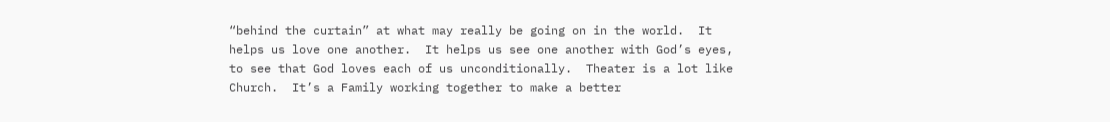“behind the curtain” at what may really be going on in the world.  It helps us love one another.  It helps us see one another with God’s eyes, to see that God loves each of us unconditionally.  Theater is a lot like Church.  It’s a Family working together to make a better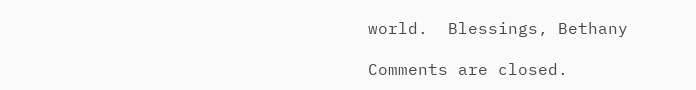world.  Blessings, Bethany

Comments are closed.